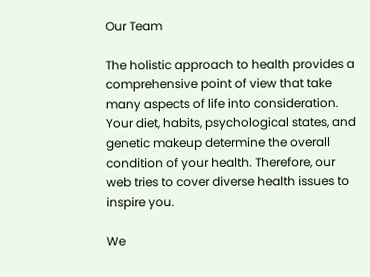Our Team

The holistic approach to health provides a comprehensive point of view that take many aspects of life into consideration. Your diet, habits, psychological states, and genetic makeup determine the overall condition of your health. Therefore, our web tries to cover diverse health issues to inspire you.

We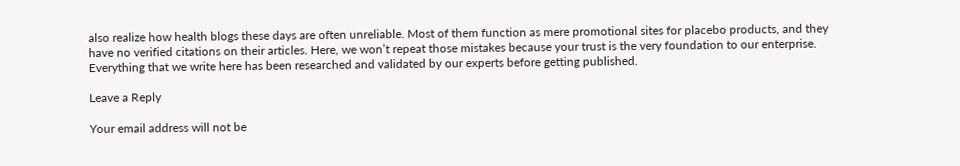also realize how health blogs these days are often unreliable. Most of them function as mere promotional sites for placebo products, and they have no verified citations on their articles. Here, we won’t repeat those mistakes because your trust is the very foundation to our enterprise. Everything that we write here has been researched and validated by our experts before getting published.

Leave a Reply

Your email address will not be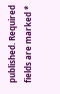published. Required fields are marked *